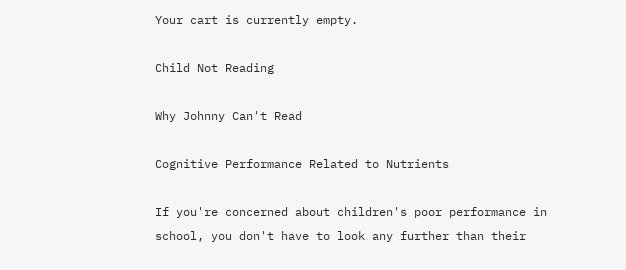Your cart is currently empty.

Child Not Reading

Why Johnny Can't Read

Cognitive Performance Related to Nutrients

If you're concerned about children's poor performance in school, you don't have to look any further than their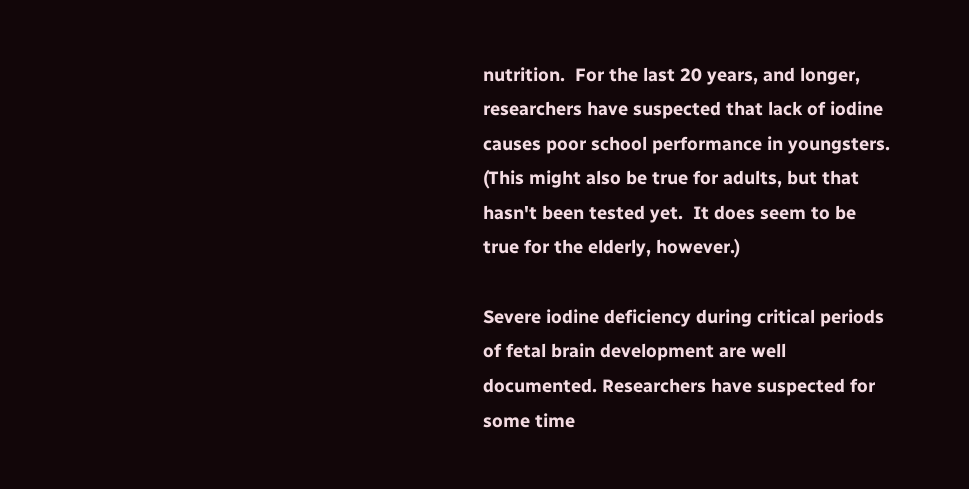nutrition.  For the last 20 years, and longer, researchers have suspected that lack of iodine causes poor school performance in youngsters. (This might also be true for adults, but that hasn't been tested yet.  It does seem to be true for the elderly, however.)

Severe iodine deficiency during critical periods of fetal brain development are well documented. Researchers have suspected for some time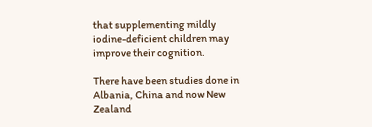that supplementing mildly iodine-deficient children may improve their cognition.

There have been studies done in Albania, China and now New Zealand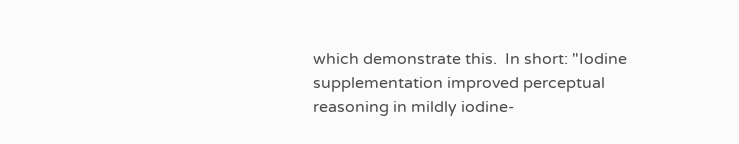which demonstrate this.  In short: "Iodine supplementation improved perceptual reasoning in mildly iodine-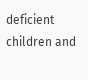deficient children and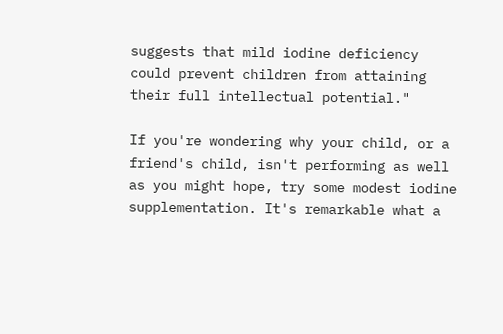suggests that mild iodine deficiency could prevent children from attaining their full intellectual potential."

If you're wondering why your child, or a friend's child, isn't performing as well as you might hope, try some modest iodine supplementation. It's remarkable what a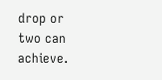drop or two can achieve.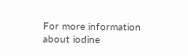For more information about iodine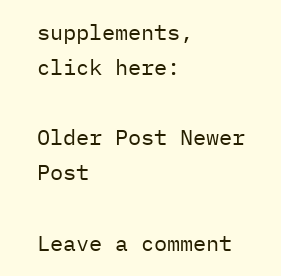supplements, click here:

Older Post Newer Post

Leave a comment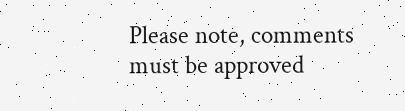Please note, comments must be approved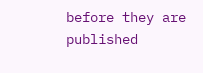before they are published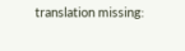translation missing: